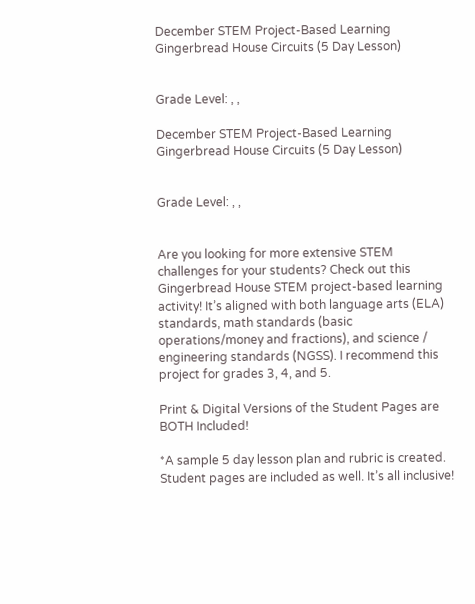December STEM Project-Based Learning Gingerbread House Circuits (5 Day Lesson)


Grade Level: , ,

December STEM Project-Based Learning Gingerbread House Circuits (5 Day Lesson)


Grade Level: , ,


Are you looking for more extensive STEM challenges for your students? Check out this Gingerbread House STEM project-based learning activity! It’s aligned with both language arts (ELA) standards, math standards (basic operations/money and fractions), and science / engineering standards (NGSS). I recommend this project for grades 3, 4, and 5.

Print & Digital Versions of the Student Pages are BOTH Included!

*A sample 5 day lesson plan and rubric is created. Student pages are included as well. It’s all inclusive!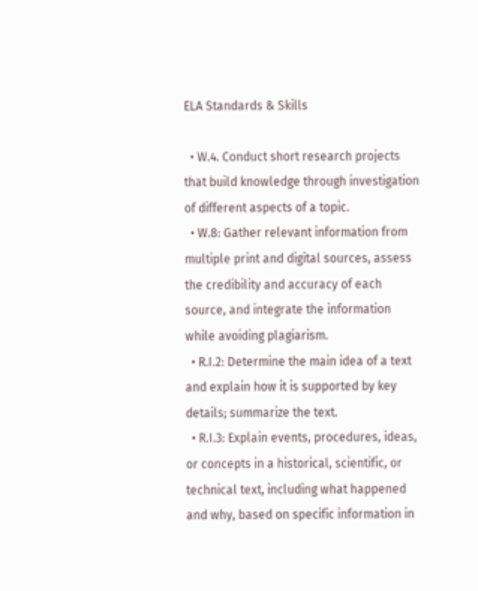ELA Standards & Skills

  • W.4. Conduct short research projects that build knowledge through investigation of different aspects of a topic.
  • W.8: Gather relevant information from multiple print and digital sources, assess the credibility and accuracy of each source, and integrate the information while avoiding plagiarism.
  • R.I.2: Determine the main idea of a text and explain how it is supported by key details; summarize the text.
  • R.I.3: Explain events, procedures, ideas, or concepts in a historical, scientific, or technical text, including what happened and why, based on specific information in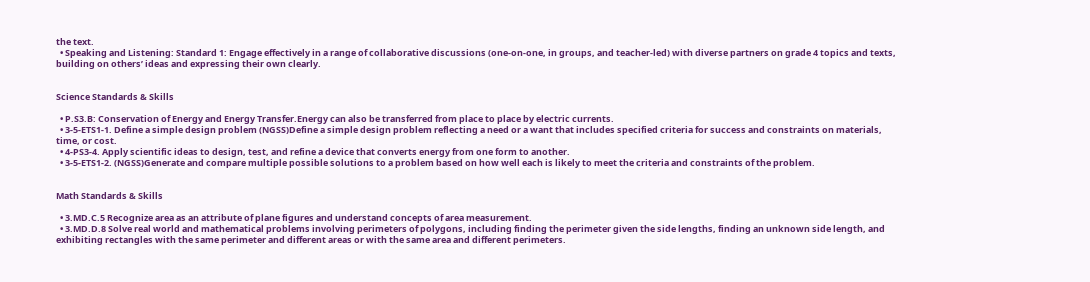the text.
  • Speaking and Listening: Standard 1: Engage effectively in a range of collaborative discussions (one-on-one, in groups, and teacher-led) with diverse partners on grade 4 topics and texts, building on others’ ideas and expressing their own clearly.


Science Standards & Skills

  • P.S3.B: Conservation of Energy and Energy Transfer.Energy can also be transferred from place to place by electric currents.
  • 3-5-ETS1-1. Define a simple design problem (NGSS)Define a simple design problem reflecting a need or a want that includes specified criteria for success and constraints on materials, time, or cost.
  • 4-PS3-4. Apply scientific ideas to design, test, and refine a device that converts energy from one form to another.
  • 3-5-ETS1-2. (NGSS)Generate and compare multiple possible solutions to a problem based on how well each is likely to meet the criteria and constraints of the problem.


Math Standards & Skills

  • 3.MD.C.5 Recognize area as an attribute of plane figures and understand concepts of area measurement.
  • 3.MD.D.8 Solve real world and mathematical problems involving perimeters of polygons, including finding the perimeter given the side lengths, finding an unknown side length, and exhibiting rectangles with the same perimeter and different areas or with the same area and different perimeters.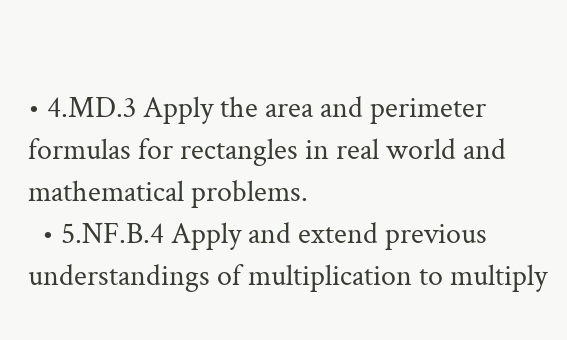• 4.MD.3 Apply the area and perimeter formulas for rectangles in real world and mathematical problems.
  • 5.NF.B.4 Apply and extend previous understandings of multiplication to multiply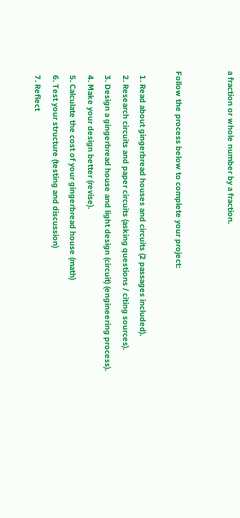a fraction or whole number by a fraction.


Follow the process below to complete your project:

  1. Read about gingerbread houses and circuits (2 passages included).
  2. Research circuits and paper circuits (asking questions / citing sources).
  3. Design a gingerbread house and light design (circuit) (engineering process).
  4. Make your design better (revise).
  5. Calculate the cost of your gingerbread house (math)
  6. Test your structure (testing and discussion)
  7. Reflect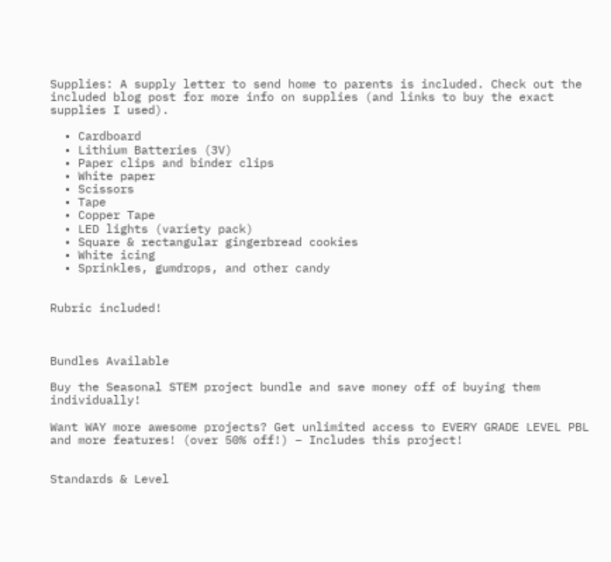Supplies: A supply letter to send home to parents is included. Check out the included blog post for more info on supplies (and links to buy the exact supplies I used).

  • Cardboard
  • Lithium Batteries (3V)
  • Paper clips and binder clips
  • White paper
  • Scissors
  • Tape
  • Copper Tape
  • LED lights (variety pack)
  • Square & rectangular gingerbread cookies
  • White icing
  • Sprinkles, gumdrops, and other candy


Rubric included!



Bundles Available

Buy the Seasonal STEM project bundle and save money off of buying them individually!

Want WAY more awesome projects? Get unlimited access to EVERY GRADE LEVEL PBL and more features! (over 50% off!) – Includes this project!


Standards & Level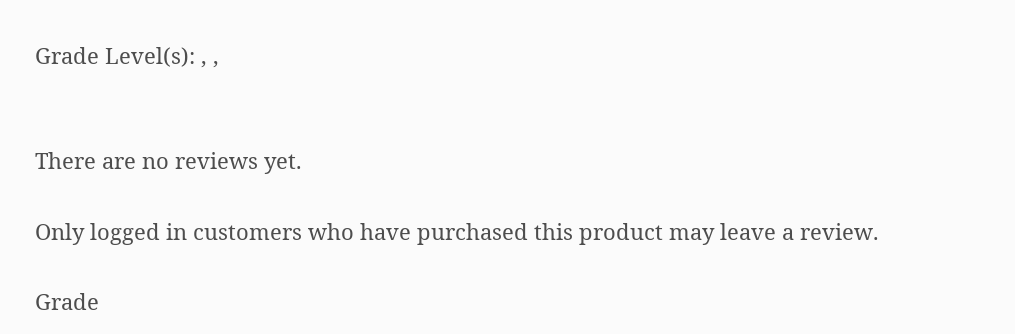Grade Level(s): , ,


There are no reviews yet.

Only logged in customers who have purchased this product may leave a review.

Grade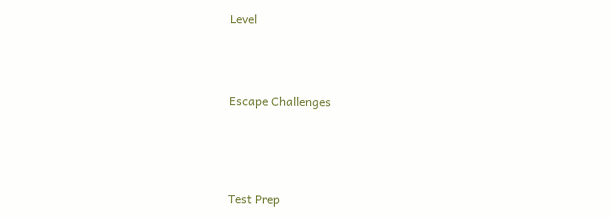Level




Escape Challenges





Test Prep